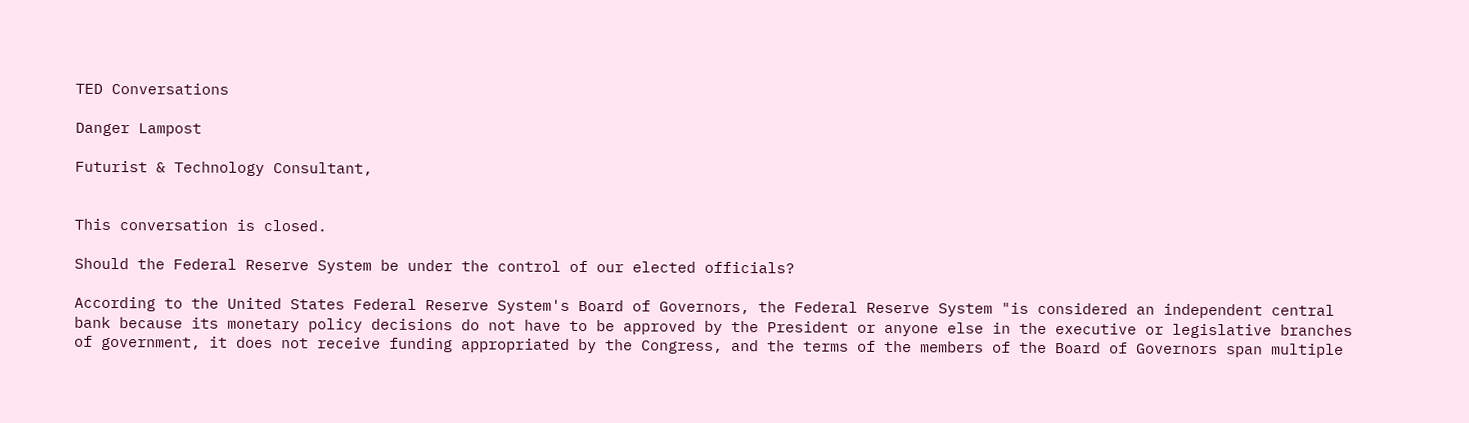TED Conversations

Danger Lampost

Futurist & Technology Consultant,


This conversation is closed.

Should the Federal Reserve System be under the control of our elected officials?

According to the United States Federal Reserve System's Board of Governors, the Federal Reserve System "is considered an independent central bank because its monetary policy decisions do not have to be approved by the President or anyone else in the executive or legislative branches of government, it does not receive funding appropriated by the Congress, and the terms of the members of the Board of Governors span multiple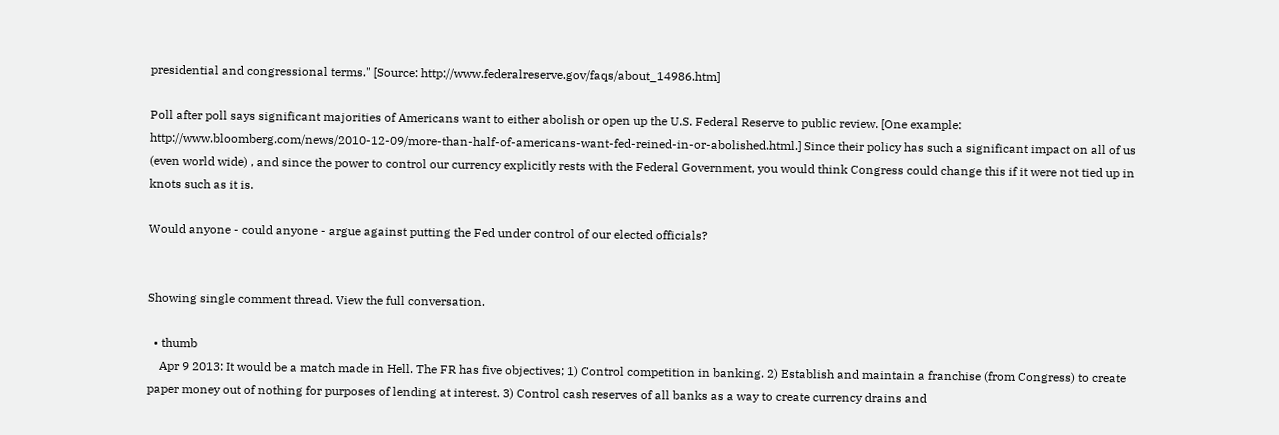presidential and congressional terms." [Source: http://www.federalreserve.gov/faqs/about_14986.htm]

Poll after poll says significant majorities of Americans want to either abolish or open up the U.S. Federal Reserve to public review. [One example: http://www.bloomberg.com/news/2010-12-09/more-than-half-of-americans-want-fed-reined-in-or-abolished.html.] Since their policy has such a significant impact on all of us (even world wide) , and since the power to control our currency explicitly rests with the Federal Government, you would think Congress could change this if it were not tied up in knots such as it is.

Would anyone - could anyone - argue against putting the Fed under control of our elected officials?


Showing single comment thread. View the full conversation.

  • thumb
    Apr 9 2013: It would be a match made in Hell. The FR has five objectives; 1) Control competition in banking. 2) Establish and maintain a franchise (from Congress) to create paper money out of nothing for purposes of lending at interest. 3) Control cash reserves of all banks as a way to create currency drains and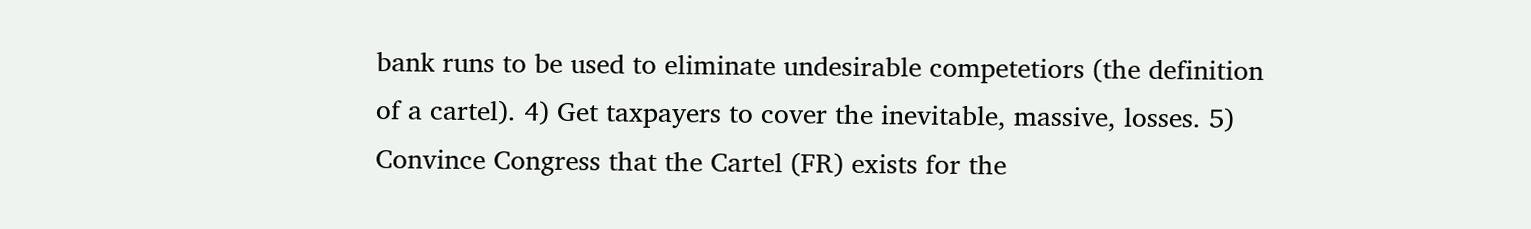bank runs to be used to eliminate undesirable competetiors (the definition of a cartel). 4) Get taxpayers to cover the inevitable, massive, losses. 5) Convince Congress that the Cartel (FR) exists for the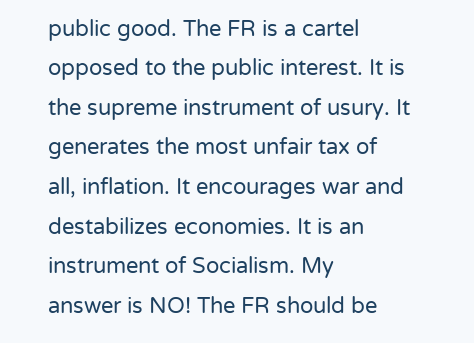public good. The FR is a cartel opposed to the public interest. It is the supreme instrument of usury. It generates the most unfair tax of all, inflation. It encourages war and destabilizes economies. It is an instrument of Socialism. My answer is NO! The FR should be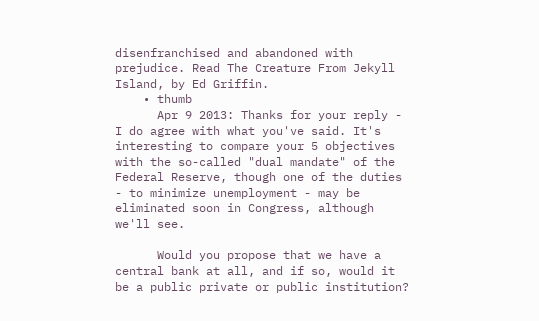disenfranchised and abandoned with prejudice. Read The Creature From Jekyll Island, by Ed Griffin.
    • thumb
      Apr 9 2013: Thanks for your reply - I do agree with what you've said. It's interesting to compare your 5 objectives with the so-called "dual mandate" of the Federal Reserve, though one of the duties - to minimize unemployment - may be eliminated soon in Congress, although we'll see.

      Would you propose that we have a central bank at all, and if so, would it be a public private or public institution?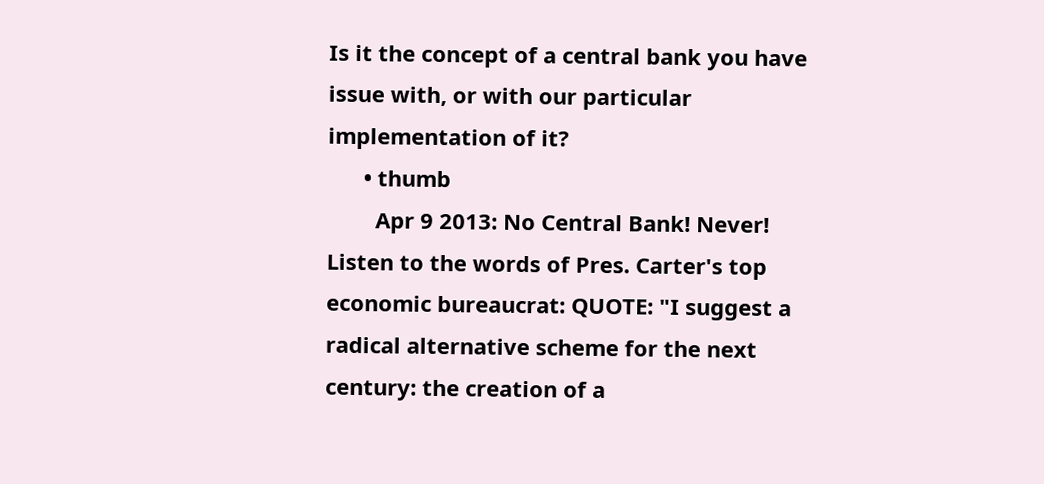Is it the concept of a central bank you have issue with, or with our particular implementation of it?
      • thumb
        Apr 9 2013: No Central Bank! Never! Listen to the words of Pres. Carter's top economic bureaucrat: QUOTE: "I suggest a radical alternative scheme for the next century: the creation of a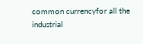common currencyfor all the industrial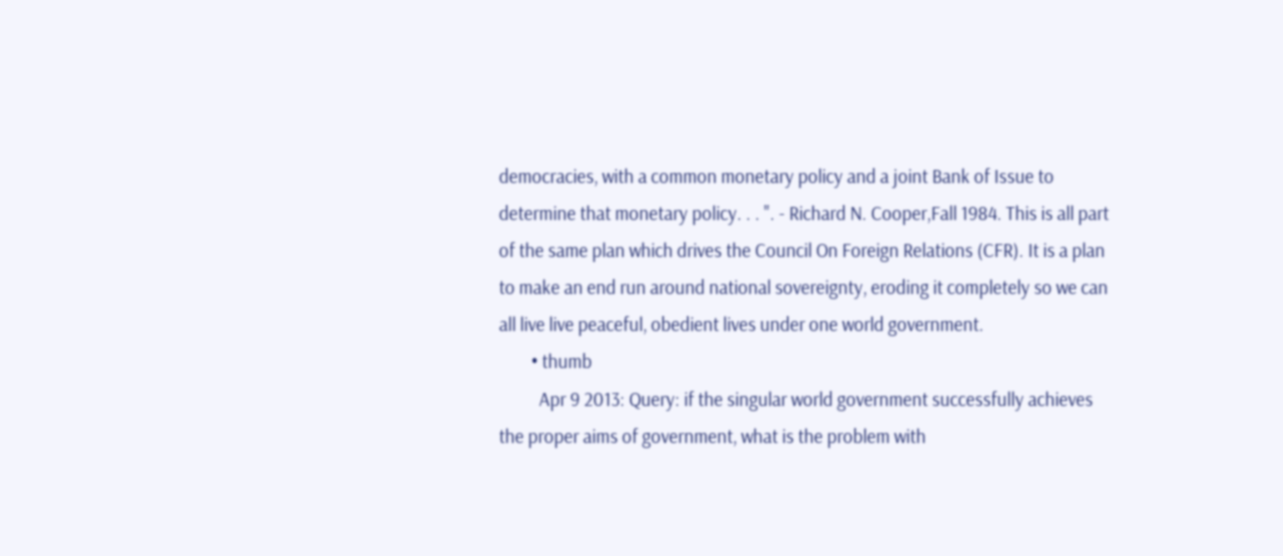democracies, with a common monetary policy and a joint Bank of Issue to determine that monetary policy. . . ". - Richard N. Cooper,Fall 1984. This is all part of the same plan which drives the Council On Foreign Relations (CFR). It is a plan to make an end run around national sovereignty, eroding it completely so we can all live live peaceful, obedient lives under one world government.
        • thumb
          Apr 9 2013: Query: if the singular world government successfully achieves the proper aims of government, what is the problem with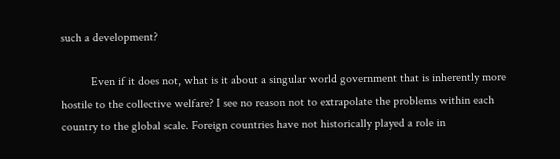such a development?

          Even if it does not, what is it about a singular world government that is inherently more hostile to the collective welfare? I see no reason not to extrapolate the problems within each country to the global scale. Foreign countries have not historically played a role in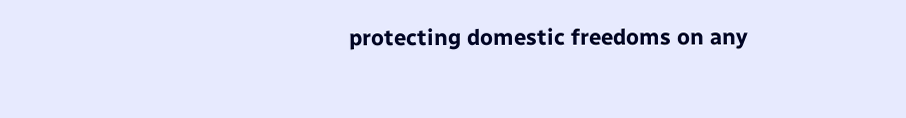protecting domestic freedoms on any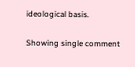ideological basis.

Showing single comment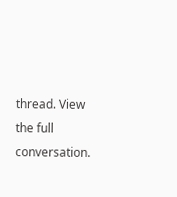thread. View the full conversation.